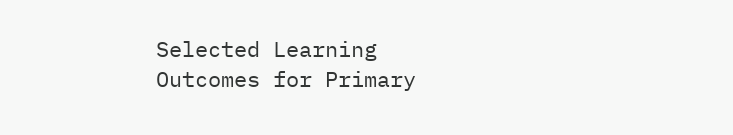Selected Learning Outcomes for Primary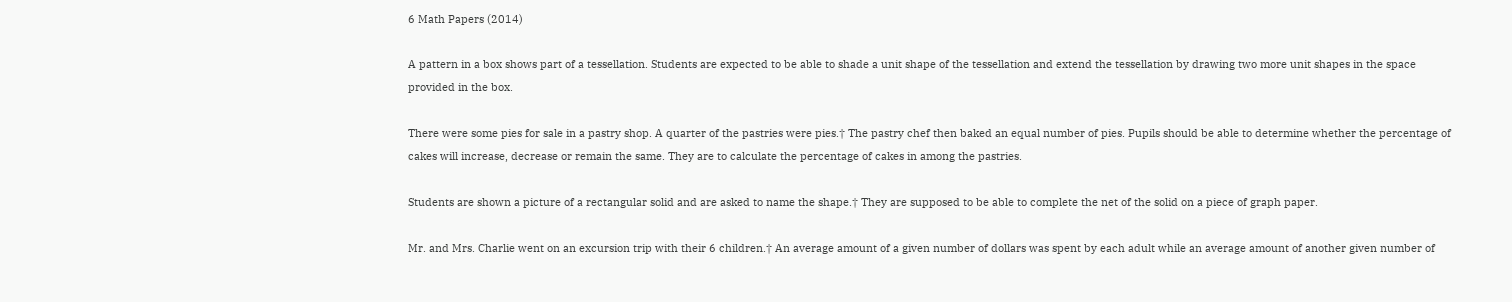6 Math Papers (2014)

A pattern in a box shows part of a tessellation. Students are expected to be able to shade a unit shape of the tessellation and extend the tessellation by drawing two more unit shapes in the space provided in the box.

There were some pies for sale in a pastry shop. A quarter of the pastries were pies.† The pastry chef then baked an equal number of pies. Pupils should be able to determine whether the percentage of cakes will increase, decrease or remain the same. They are to calculate the percentage of cakes in among the pastries.

Students are shown a picture of a rectangular solid and are asked to name the shape.† They are supposed to be able to complete the net of the solid on a piece of graph paper.

Mr. and Mrs. Charlie went on an excursion trip with their 6 children.† An average amount of a given number of dollars was spent by each adult while an average amount of another given number of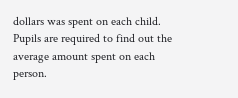dollars was spent on each child. Pupils are required to find out the average amount spent on each person.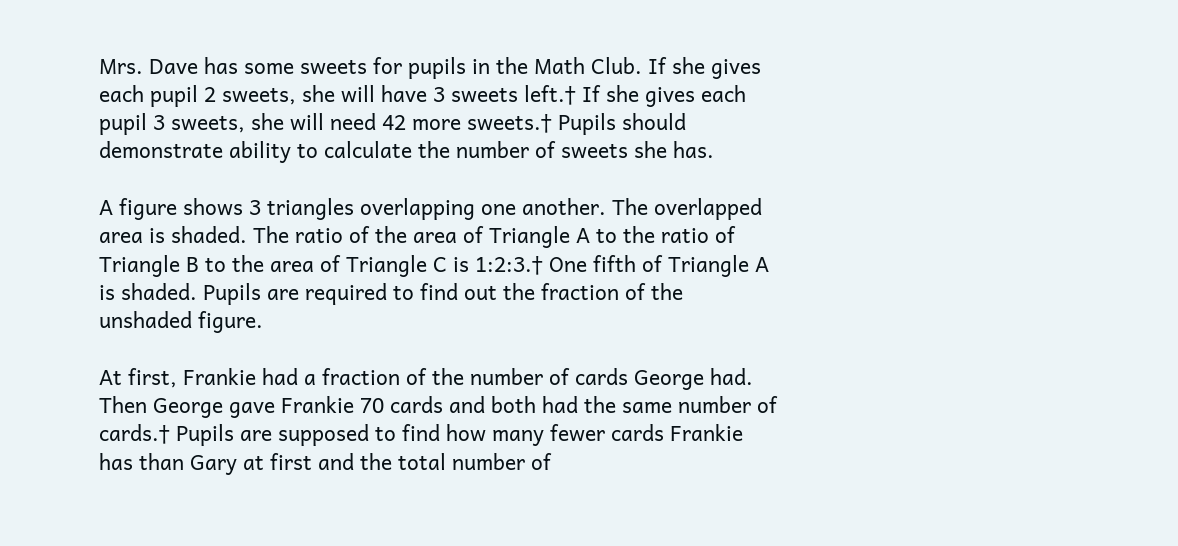Mrs. Dave has some sweets for pupils in the Math Club. If she gives each pupil 2 sweets, she will have 3 sweets left.† If she gives each pupil 3 sweets, she will need 42 more sweets.† Pupils should demonstrate ability to calculate the number of sweets she has.

A figure shows 3 triangles overlapping one another. The overlapped area is shaded. The ratio of the area of Triangle A to the ratio of Triangle B to the area of Triangle C is 1:2:3.† One fifth of Triangle A is shaded. Pupils are required to find out the fraction of the unshaded figure.

At first, Frankie had a fraction of the number of cards George had. Then George gave Frankie 70 cards and both had the same number of cards.† Pupils are supposed to find how many fewer cards Frankie has than Gary at first and the total number of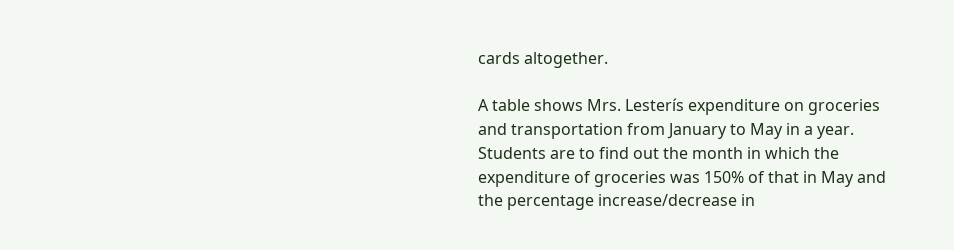cards altogether.

A table shows Mrs. Lesterís expenditure on groceries and transportation from January to May in a year. Students are to find out the month in which the expenditure of groceries was 150% of that in May and the percentage increase/decrease in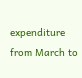expenditure from March to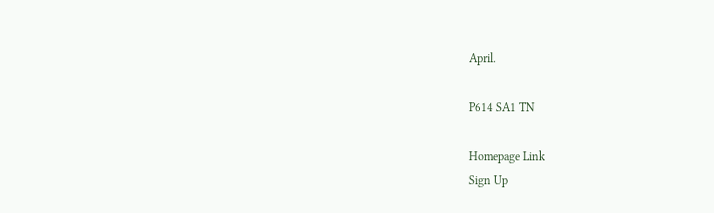April.

P614 SA1 TN

Homepage Link
Sign Up